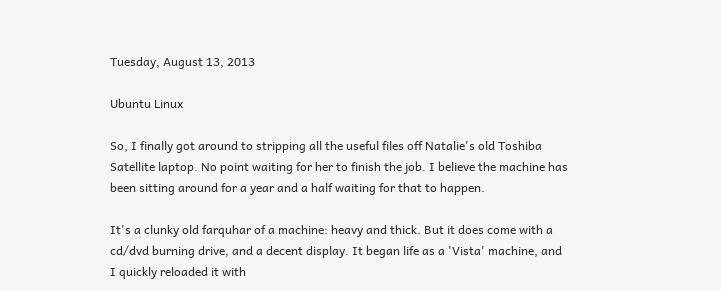Tuesday, August 13, 2013

Ubuntu Linux

So, I finally got around to stripping all the useful files off Natalie's old Toshiba Satellite laptop. No point waiting for her to finish the job. I believe the machine has been sitting around for a year and a half waiting for that to happen.

It's a clunky old farquhar of a machine: heavy and thick. But it does come with a cd/dvd burning drive, and a decent display. It began life as a 'Vista' machine, and I quickly reloaded it with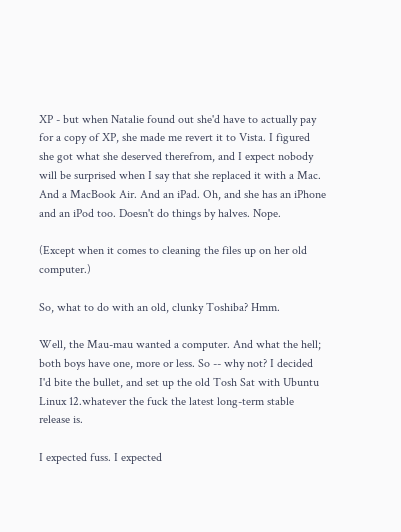XP - but when Natalie found out she'd have to actually pay for a copy of XP, she made me revert it to Vista. I figured she got what she deserved therefrom, and I expect nobody will be surprised when I say that she replaced it with a Mac. And a MacBook Air. And an iPad. Oh, and she has an iPhone and an iPod too. Doesn't do things by halves. Nope.

(Except when it comes to cleaning the files up on her old computer.)

So, what to do with an old, clunky Toshiba? Hmm.

Well, the Mau-mau wanted a computer. And what the hell; both boys have one, more or less. So -- why not? I decided I'd bite the bullet, and set up the old Tosh Sat with Ubuntu Linux 12.whatever the fuck the latest long-term stable release is.

I expected fuss. I expected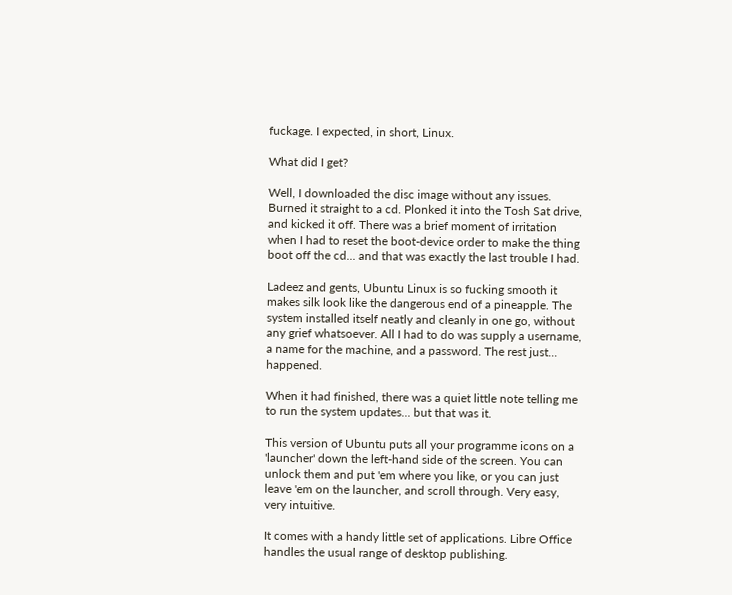fuckage. I expected, in short, Linux.

What did I get?

Well, I downloaded the disc image without any issues. Burned it straight to a cd. Plonked it into the Tosh Sat drive, and kicked it off. There was a brief moment of irritation when I had to reset the boot-device order to make the thing boot off the cd... and that was exactly the last trouble I had.

Ladeez and gents, Ubuntu Linux is so fucking smooth it makes silk look like the dangerous end of a pineapple. The system installed itself neatly and cleanly in one go, without any grief whatsoever. All I had to do was supply a username, a name for the machine, and a password. The rest just... happened.

When it had finished, there was a quiet little note telling me to run the system updates... but that was it.

This version of Ubuntu puts all your programme icons on a 'launcher' down the left-hand side of the screen. You can unlock them and put 'em where you like, or you can just leave 'em on the launcher, and scroll through. Very easy, very intuitive.

It comes with a handy little set of applications. Libre Office handles the usual range of desktop publishing.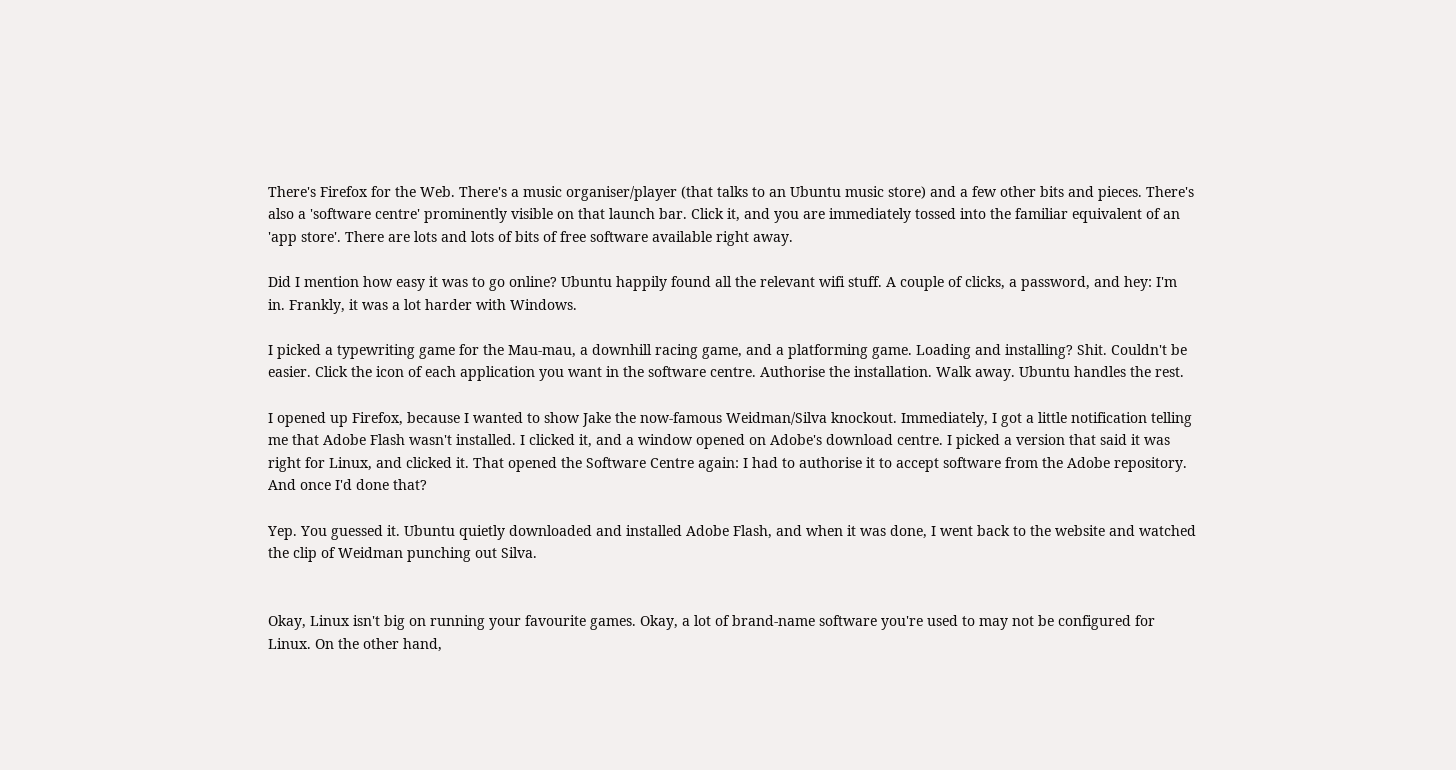There's Firefox for the Web. There's a music organiser/player (that talks to an Ubuntu music store) and a few other bits and pieces. There's also a 'software centre' prominently visible on that launch bar. Click it, and you are immediately tossed into the familiar equivalent of an 'app store'. There are lots and lots of bits of free software available right away.

Did I mention how easy it was to go online? Ubuntu happily found all the relevant wifi stuff. A couple of clicks, a password, and hey: I'm in. Frankly, it was a lot harder with Windows.

I picked a typewriting game for the Mau-mau, a downhill racing game, and a platforming game. Loading and installing? Shit. Couldn't be easier. Click the icon of each application you want in the software centre. Authorise the installation. Walk away. Ubuntu handles the rest.

I opened up Firefox, because I wanted to show Jake the now-famous Weidman/Silva knockout. Immediately, I got a little notification telling me that Adobe Flash wasn't installed. I clicked it, and a window opened on Adobe's download centre. I picked a version that said it was right for Linux, and clicked it. That opened the Software Centre again: I had to authorise it to accept software from the Adobe repository. And once I'd done that?

Yep. You guessed it. Ubuntu quietly downloaded and installed Adobe Flash, and when it was done, I went back to the website and watched the clip of Weidman punching out Silva.


Okay, Linux isn't big on running your favourite games. Okay, a lot of brand-name software you're used to may not be configured for Linux. On the other hand,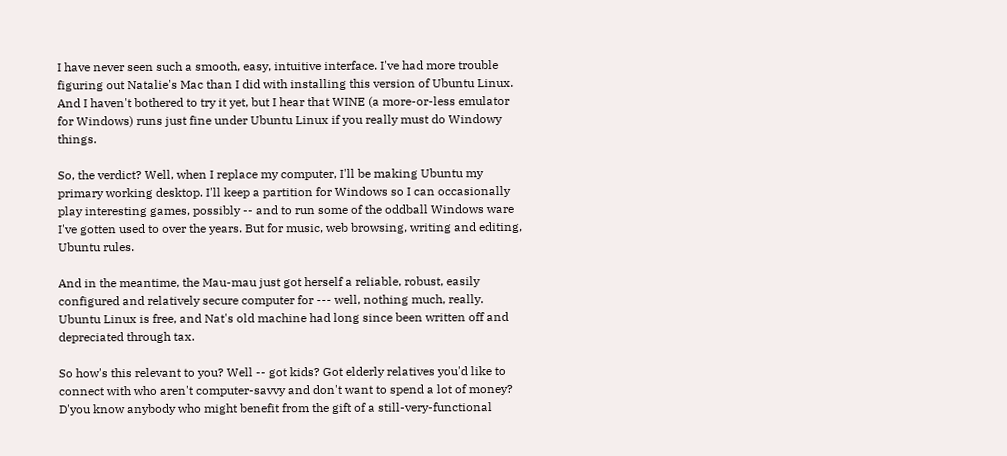I have never seen such a smooth, easy, intuitive interface. I've had more trouble figuring out Natalie's Mac than I did with installing this version of Ubuntu Linux. And I haven't bothered to try it yet, but I hear that WINE (a more-or-less emulator for Windows) runs just fine under Ubuntu Linux if you really must do Windowy things.

So, the verdict? Well, when I replace my computer, I'll be making Ubuntu my primary working desktop. I'll keep a partition for Windows so I can occasionally play interesting games, possibly -- and to run some of the oddball Windows ware I've gotten used to over the years. But for music, web browsing, writing and editing, Ubuntu rules.

And in the meantime, the Mau-mau just got herself a reliable, robust, easily configured and relatively secure computer for --- well, nothing much, really. Ubuntu Linux is free, and Nat's old machine had long since been written off and depreciated through tax.

So how's this relevant to you? Well -- got kids? Got elderly relatives you'd like to connect with who aren't computer-savvy and don't want to spend a lot of money? D'you know anybody who might benefit from the gift of a still-very-functional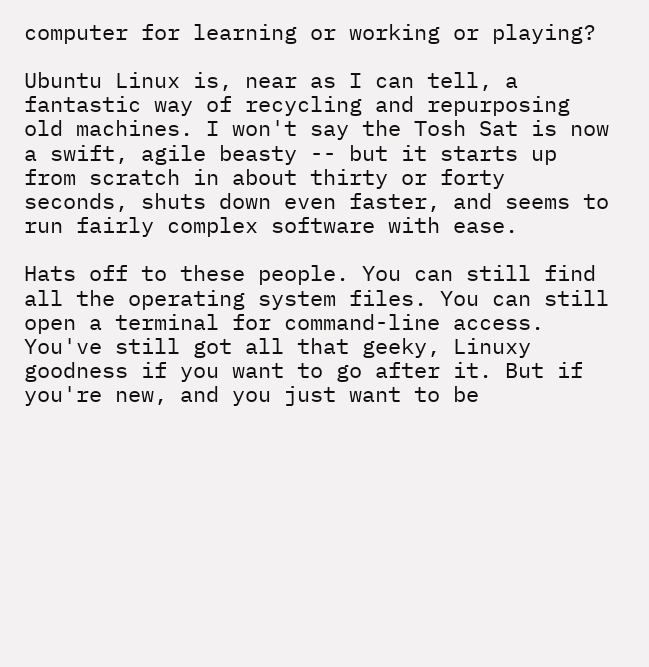computer for learning or working or playing?

Ubuntu Linux is, near as I can tell, a fantastic way of recycling and repurposing old machines. I won't say the Tosh Sat is now a swift, agile beasty -- but it starts up from scratch in about thirty or forty seconds, shuts down even faster, and seems to run fairly complex software with ease.

Hats off to these people. You can still find all the operating system files. You can still open a terminal for command-line access. You've still got all that geeky, Linuxy goodness if you want to go after it. But if you're new, and you just want to be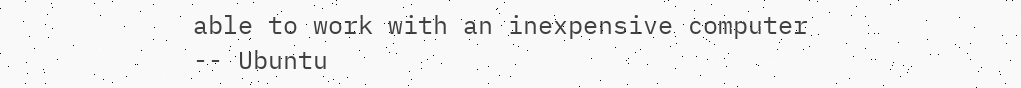able to work with an inexpensive computer -- Ubuntu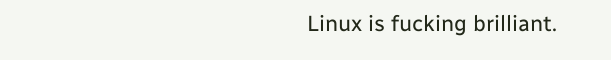Linux is fucking brilliant.